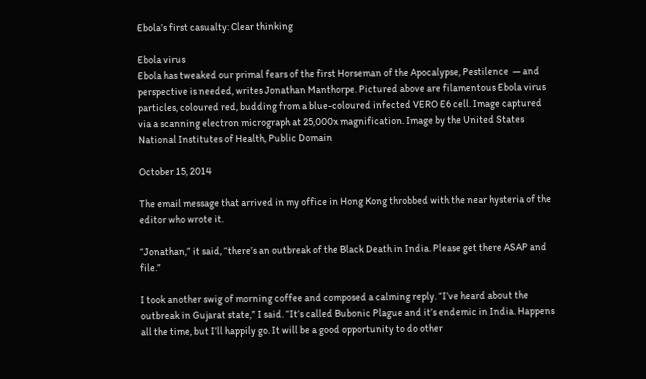Ebola’s first casualty: Clear thinking

Ebola virus
Ebola has tweaked our primal fears of the first Horseman of the Apocalypse, Pestilence  — and perspective is needed, writes Jonathan Manthorpe. Pictured above are filamentous Ebola virus particles, coloured red, budding from a blue-coloured infected VERO E6 cell. Image captured via a scanning electron micrograph at 25,000x magnification. Image by the United States National Institutes of Health, Public Domain

October 15, 2014

The email message that arrived in my office in Hong Kong throbbed with the near hysteria of the editor who wrote it.

“Jonathan,” it said, “there’s an outbreak of the Black Death in India. Please get there ASAP and file.”

I took another swig of morning coffee and composed a calming reply. “I’ve heard about the outbreak in Gujarat state,” I said. “It’s called Bubonic Plague and it’s endemic in India. Happens all the time, but I’ll happily go. It will be a good opportunity to do other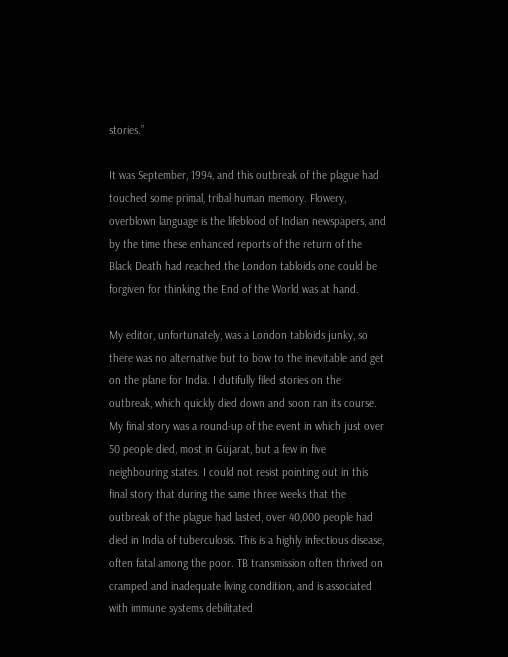stories.”

It was September, 1994, and this outbreak of the plague had touched some primal, tribal human memory. Flowery, overblown language is the lifeblood of Indian newspapers, and by the time these enhanced reports of the return of the Black Death had reached the London tabloids one could be forgiven for thinking the End of the World was at hand.

My editor, unfortunately, was a London tabloids junky, so there was no alternative but to bow to the inevitable and get on the plane for India. I dutifully filed stories on the outbreak, which quickly died down and soon ran its course. My final story was a round-up of the event in which just over 50 people died, most in Gujarat, but a few in five neighbouring states. I could not resist pointing out in this final story that during the same three weeks that the outbreak of the plague had lasted, over 40,000 people had died in India of tuberculosis. This is a highly infectious disease, often fatal among the poor. TB transmission often thrived on cramped and inadequate living condition, and is associated with immune systems debilitated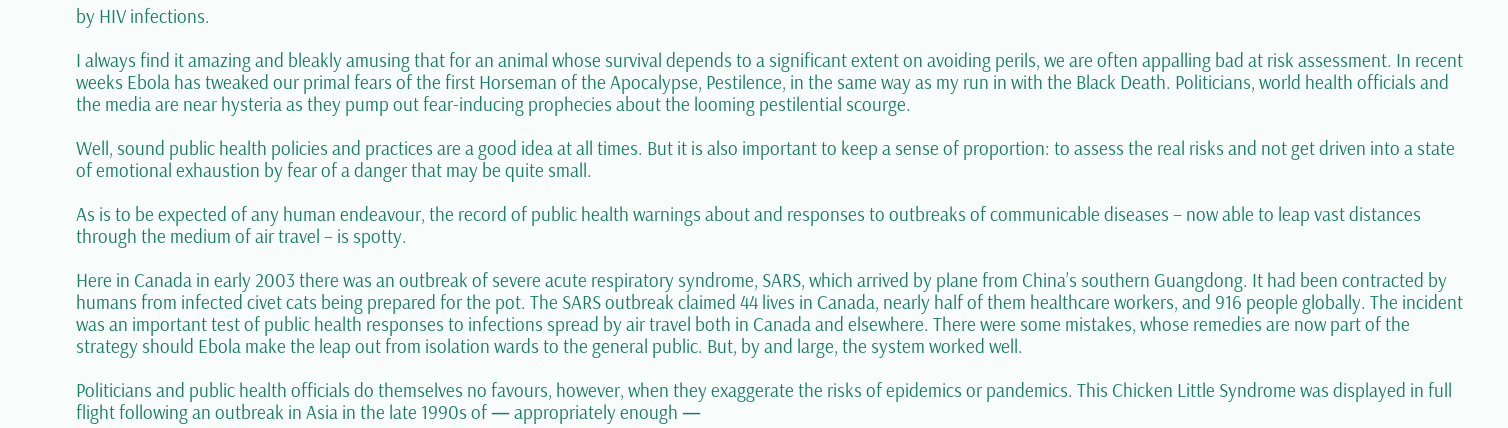by HIV infections.

I always find it amazing and bleakly amusing that for an animal whose survival depends to a significant extent on avoiding perils, we are often appalling bad at risk assessment. In recent weeks Ebola has tweaked our primal fears of the first Horseman of the Apocalypse, Pestilence, in the same way as my run in with the Black Death. Politicians, world health officials and the media are near hysteria as they pump out fear-inducing prophecies about the looming pestilential scourge.

Well, sound public health policies and practices are a good idea at all times. But it is also important to keep a sense of proportion: to assess the real risks and not get driven into a state of emotional exhaustion by fear of a danger that may be quite small.

As is to be expected of any human endeavour, the record of public health warnings about and responses to outbreaks of communicable diseases – now able to leap vast distances through the medium of air travel – is spotty.

Here in Canada in early 2003 there was an outbreak of severe acute respiratory syndrome, SARS, which arrived by plane from China’s southern Guangdong. It had been contracted by humans from infected civet cats being prepared for the pot. The SARS outbreak claimed 44 lives in Canada, nearly half of them healthcare workers, and 916 people globally. The incident was an important test of public health responses to infections spread by air travel both in Canada and elsewhere. There were some mistakes, whose remedies are now part of the strategy should Ebola make the leap out from isolation wards to the general public. But, by and large, the system worked well.

Politicians and public health officials do themselves no favours, however, when they exaggerate the risks of epidemics or pandemics. This Chicken Little Syndrome was displayed in full flight following an outbreak in Asia in the late 1990s of — appropriately enough —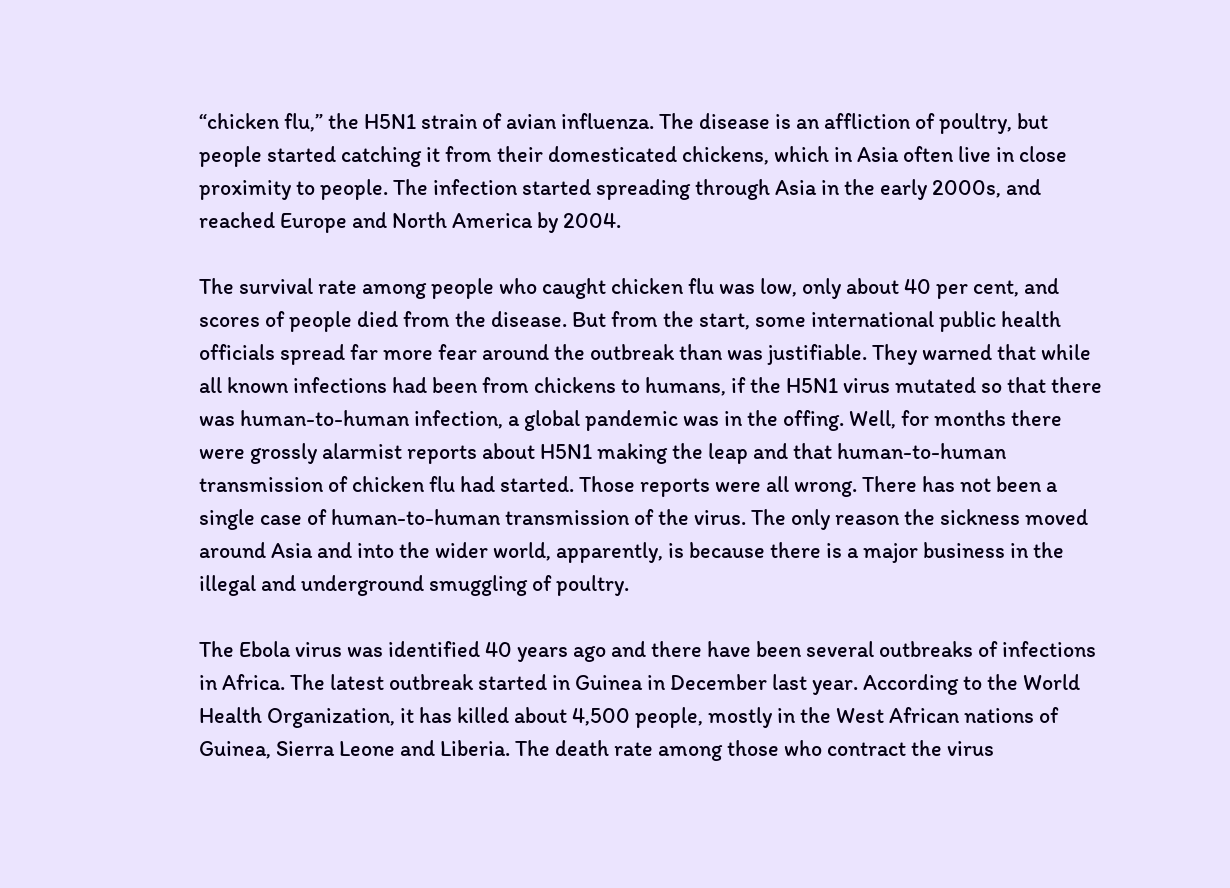“chicken flu,” the H5N1 strain of avian influenza. The disease is an affliction of poultry, but people started catching it from their domesticated chickens, which in Asia often live in close proximity to people. The infection started spreading through Asia in the early 2000s, and reached Europe and North America by 2004.

The survival rate among people who caught chicken flu was low, only about 40 per cent, and scores of people died from the disease. But from the start, some international public health officials spread far more fear around the outbreak than was justifiable. They warned that while all known infections had been from chickens to humans, if the H5N1 virus mutated so that there was human-to-human infection, a global pandemic was in the offing. Well, for months there were grossly alarmist reports about H5N1 making the leap and that human-to-human transmission of chicken flu had started. Those reports were all wrong. There has not been a single case of human-to-human transmission of the virus. The only reason the sickness moved around Asia and into the wider world, apparently, is because there is a major business in the illegal and underground smuggling of poultry.

The Ebola virus was identified 40 years ago and there have been several outbreaks of infections in Africa. The latest outbreak started in Guinea in December last year. According to the World Health Organization, it has killed about 4,500 people, mostly in the West African nations of Guinea, Sierra Leone and Liberia. The death rate among those who contract the virus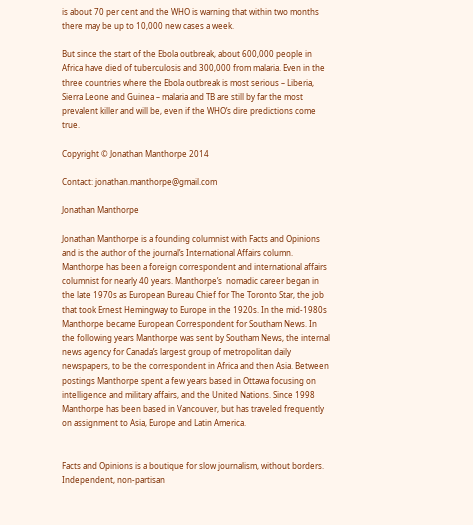is about 70 per cent and the WHO is warning that within two months there may be up to 10,000 new cases a week.

But since the start of the Ebola outbreak, about 600,000 people in Africa have died of tuberculosis and 300,000 from malaria. Even in the three countries where the Ebola outbreak is most serious – Liberia, Sierra Leone and Guinea – malaria and TB are still by far the most prevalent killer and will be, even if the WHO’s dire predictions come true.

Copyright © Jonathan Manthorpe 2014

Contact: jonathan.manthorpe@gmail.com

Jonathan Manthorpe

Jonathan Manthorpe is a founding columnist with Facts and Opinions and is the author of the journal’s International Affairs column. Manthorpe has been a foreign correspondent and international affairs columnist for nearly 40 years. Manthorpe’s  nomadic career began in the late 1970s as European Bureau Chief for The Toronto Star, the job that took Ernest Hemingway to Europe in the 1920s. In the mid-1980s Manthorpe became European Correspondent for Southam News. In the following years Manthorpe was sent by Southam News, the internal news agency for Canada’s largest group of metropolitan daily newspapers, to be the correspondent in Africa and then Asia. Between postings Manthorpe spent a few years based in Ottawa focusing on intelligence and military affairs, and the United Nations. Since 1998 Manthorpe has been based in Vancouver, but has traveled frequently on assignment to Asia, Europe and Latin America.


Facts and Opinions is a boutique for slow journalism, without borders. Independent, non-partisan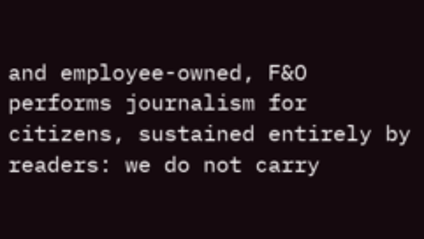and employee-owned, F&O performs journalism for citizens, sustained entirely by readers: we do not carry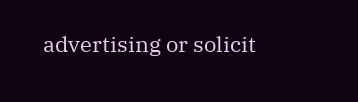advertising or solicit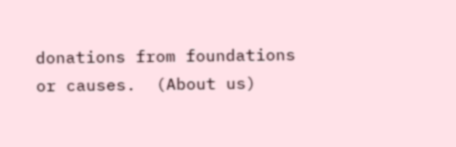donations from foundations or causes.  (About us)